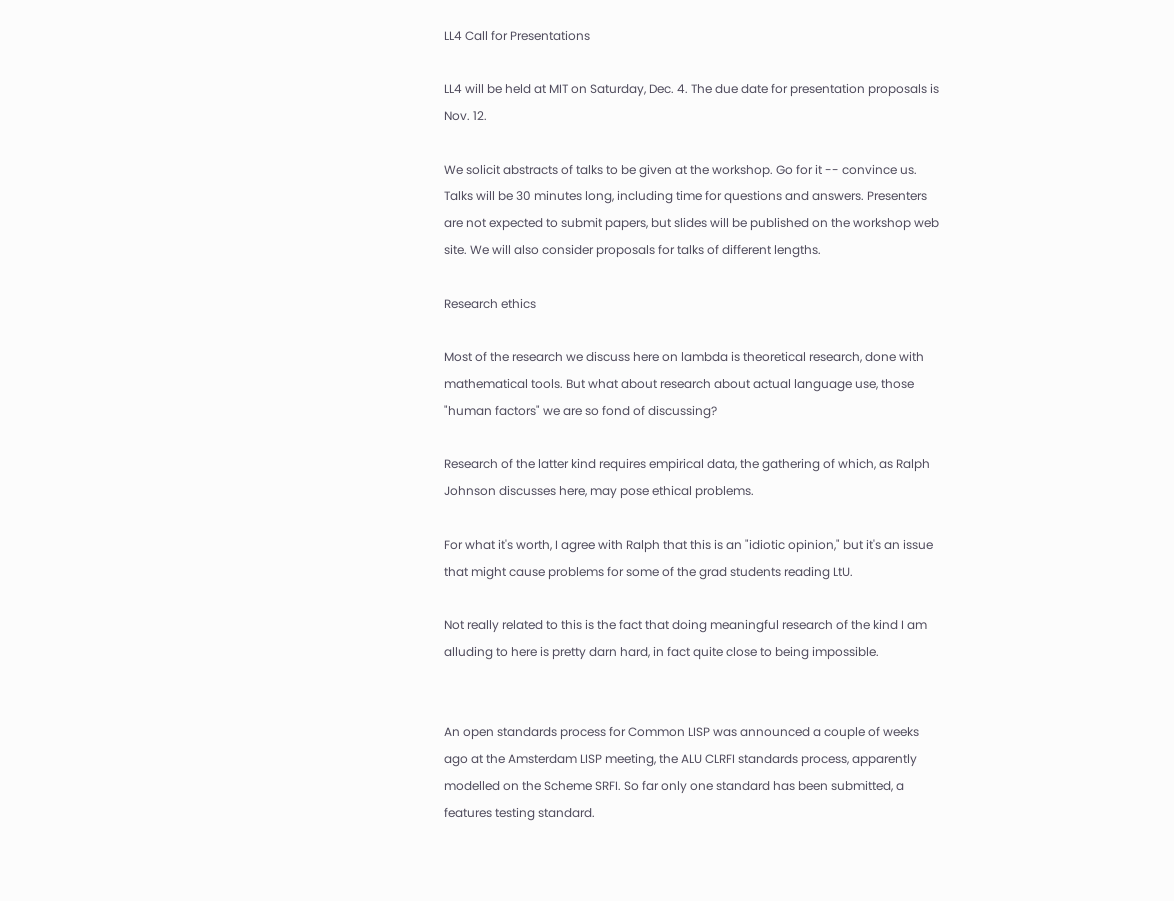LL4 Call for Presentations

LL4 will be held at MIT on Saturday, Dec. 4. The due date for presentation proposals is Nov. 12.

We solicit abstracts of talks to be given at the workshop. Go for it -- convince us. Talks will be 30 minutes long, including time for questions and answers. Presenters are not expected to submit papers, but slides will be published on the workshop web site. We will also consider proposals for talks of different lengths.

Research ethics

Most of the research we discuss here on lambda is theoretical research, done with mathematical tools. But what about research about actual language use, those "human factors" we are so fond of discussing?

Research of the latter kind requires empirical data, the gathering of which, as Ralph Johnson discusses here, may pose ethical problems.

For what it's worth, I agree with Ralph that this is an "idiotic opinion," but it's an issue that might cause problems for some of the grad students reading LtU.

Not really related to this is the fact that doing meaningful research of the kind I am alluding to here is pretty darn hard, in fact quite close to being impossible.


An open standards process for Common LISP was announced a couple of weeks ago at the Amsterdam LISP meeting, the ALU CLRFI standards process, apparently modelled on the Scheme SRFI. So far only one standard has been submitted, a features testing standard.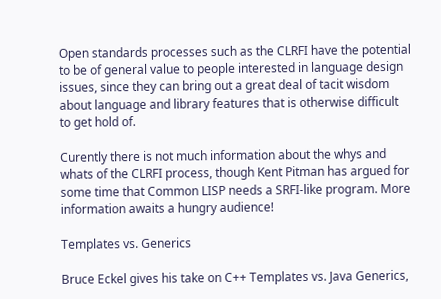Open standards processes such as the CLRFI have the potential to be of general value to people interested in language design issues, since they can bring out a great deal of tacit wisdom about language and library features that is otherwise difficult to get hold of.

Curently there is not much information about the whys and whats of the CLRFI process, though Kent Pitman has argued for some time that Common LISP needs a SRFI-like program. More information awaits a hungry audience!

Templates vs. Generics

Bruce Eckel gives his take on C++ Templates vs. Java Generics,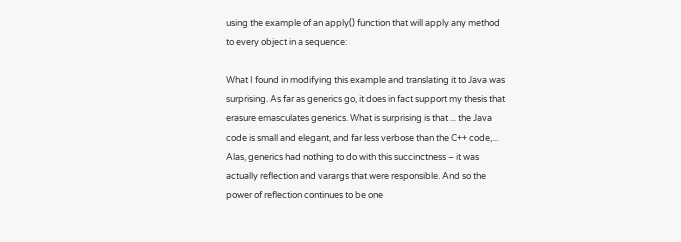using the example of an apply() function that will apply any method to every object in a sequence:

What I found in modifying this example and translating it to Java was surprising. As far as generics go, it does in fact support my thesis that erasure emasculates generics. What is surprising is that ... the Java code is small and elegant, and far less verbose than the C++ code,... Alas, generics had nothing to do with this succinctness – it was actually reflection and varargs that were responsible. And so the power of reflection continues to be one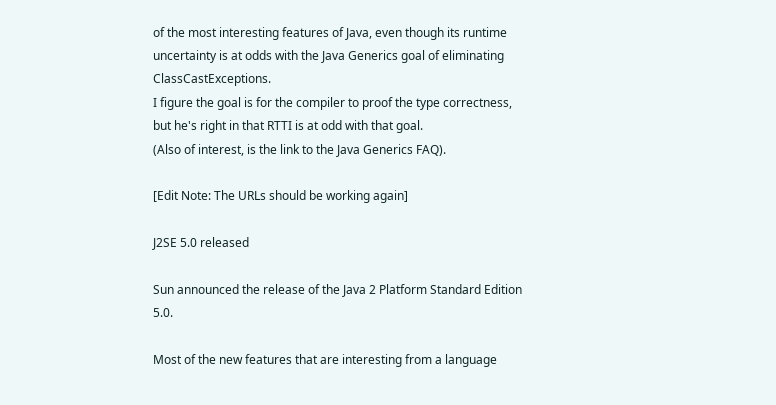of the most interesting features of Java, even though its runtime uncertainty is at odds with the Java Generics goal of eliminating ClassCastExceptions.
I figure the goal is for the compiler to proof the type correctness, but he's right in that RTTI is at odd with that goal.
(Also of interest, is the link to the Java Generics FAQ).

[Edit Note: The URLs should be working again]

J2SE 5.0 released

Sun announced the release of the Java 2 Platform Standard Edition 5.0.

Most of the new features that are interesting from a language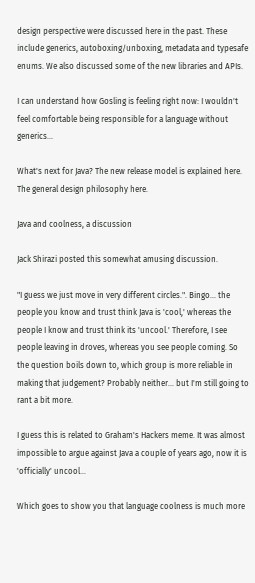design perspective were discussed here in the past. These include generics, autoboxing/unboxing, metadata and typesafe enums. We also discussed some of the new libraries and APIs.

I can understand how Gosling is feeling right now: I wouldn't feel comfortable being responsible for a language without generics...

What's next for Java? The new release model is explained here. The general design philosophy here.

Java and coolness, a discussion

Jack Shirazi posted this somewhat amusing discussion.

"I guess we just move in very different circles.". Bingo... the people you know and trust think Java is 'cool,' whereas the people I know and trust think its 'uncool.' Therefore, I see people leaving in droves, whereas you see people coming. So the question boils down to, which group is more reliable in making that judgement? Probably neither... but I'm still going to rant a bit more.

I guess this is related to Graham's Hackers meme. It was almost impossible to argue against Java a couple of years ago, now it is 'officially' uncool...

Which goes to show you that language coolness is much more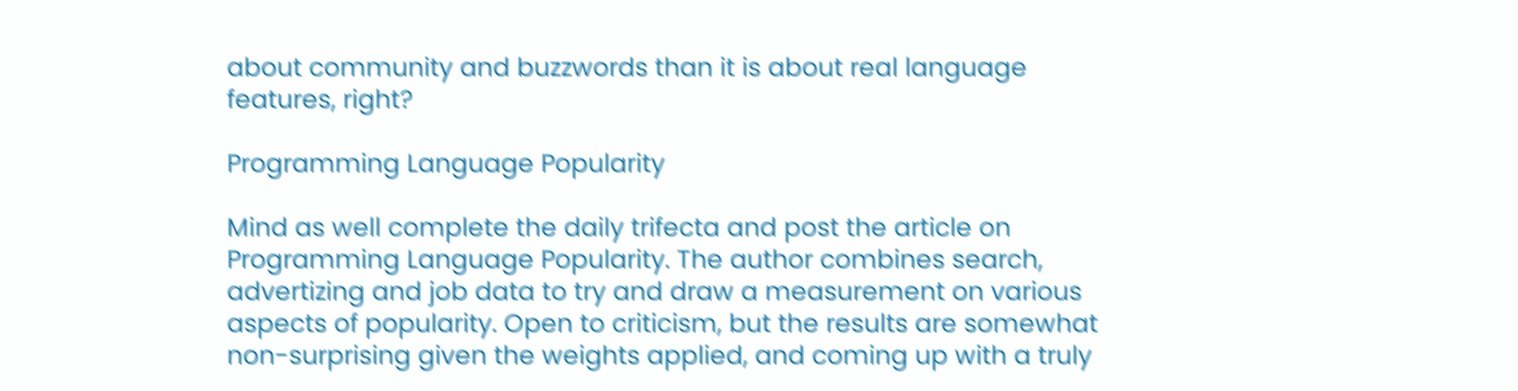about community and buzzwords than it is about real language features, right?

Programming Language Popularity

Mind as well complete the daily trifecta and post the article on Programming Language Popularity. The author combines search, advertizing and job data to try and draw a measurement on various aspects of popularity. Open to criticism, but the results are somewhat non-surprising given the weights applied, and coming up with a truly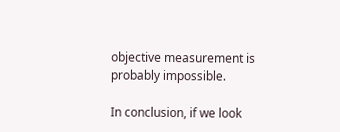objective measurement is probably impossible.

In conclusion, if we look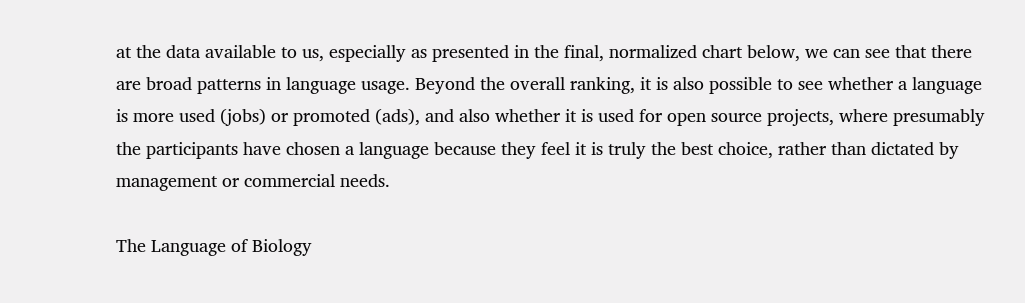at the data available to us, especially as presented in the final, normalized chart below, we can see that there are broad patterns in language usage. Beyond the overall ranking, it is also possible to see whether a language is more used (jobs) or promoted (ads), and also whether it is used for open source projects, where presumably the participants have chosen a language because they feel it is truly the best choice, rather than dictated by management or commercial needs.

The Language of Biology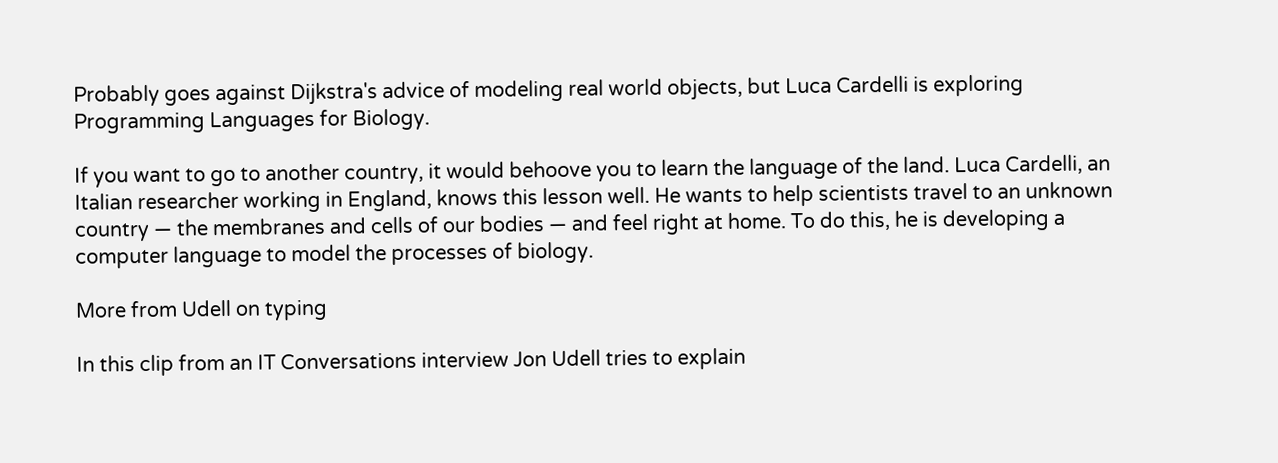Probably goes against Dijkstra's advice of modeling real world objects, but Luca Cardelli is exploring Programming Languages for Biology.

If you want to go to another country, it would behoove you to learn the language of the land. Luca Cardelli, an Italian researcher working in England, knows this lesson well. He wants to help scientists travel to an unknown country — the membranes and cells of our bodies — and feel right at home. To do this, he is developing a computer language to model the processes of biology.

More from Udell on typing

In this clip from an IT Conversations interview Jon Udell tries to explain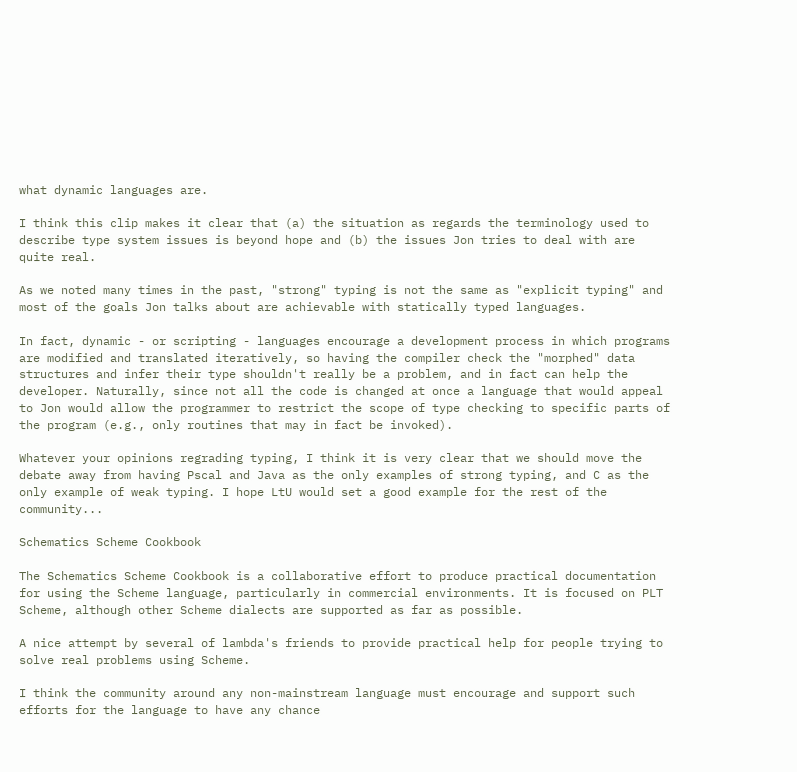what dynamic languages are.

I think this clip makes it clear that (a) the situation as regards the terminology used to describe type system issues is beyond hope and (b) the issues Jon tries to deal with are quite real.

As we noted many times in the past, "strong" typing is not the same as "explicit typing" and most of the goals Jon talks about are achievable with statically typed languages.

In fact, dynamic - or scripting - languages encourage a development process in which programs are modified and translated iteratively, so having the compiler check the "morphed" data structures and infer their type shouldn't really be a problem, and in fact can help the developer. Naturally, since not all the code is changed at once a language that would appeal to Jon would allow the programmer to restrict the scope of type checking to specific parts of the program (e.g., only routines that may in fact be invoked).

Whatever your opinions regrading typing, I think it is very clear that we should move the debate away from having Pscal and Java as the only examples of strong typing, and C as the only example of weak typing. I hope LtU would set a good example for the rest of the community...

Schematics Scheme Cookbook

The Schematics Scheme Cookbook is a collaborative effort to produce practical documentation for using the Scheme language, particularly in commercial environments. It is focused on PLT Scheme, although other Scheme dialects are supported as far as possible.

A nice attempt by several of lambda's friends to provide practical help for people trying to solve real problems using Scheme.

I think the community around any non-mainstream language must encourage and support such efforts for the language to have any chance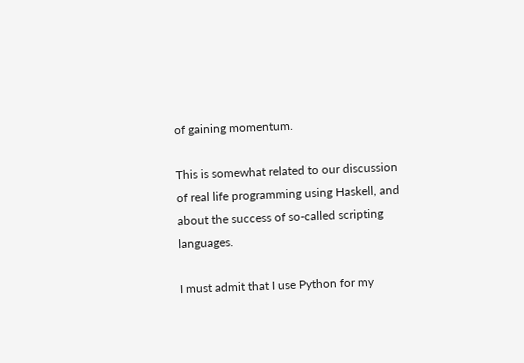of gaining momentum.

This is somewhat related to our discussion of real life programming using Haskell, and about the success of so-called scripting languages.

I must admit that I use Python for my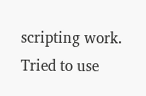scripting work. Tried to use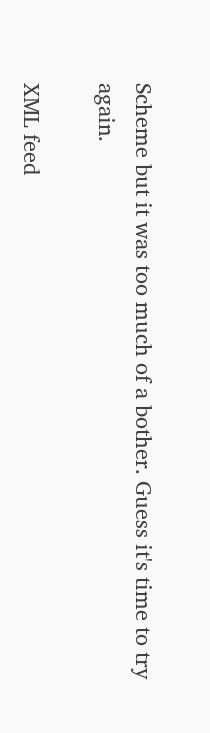Scheme but it was too much of a bother. Guess it's time to try again.

XML feed